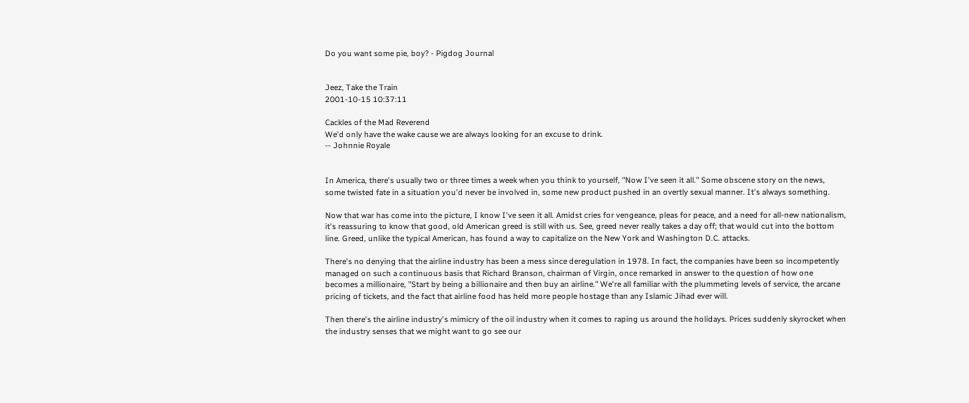Do you want some pie, boy? - Pigdog Journal


Jeez, Take the Train
2001-10-15 10:37:11

Cackles of the Mad Reverend
We'd only have the wake cause we are always looking for an excuse to drink.
-- Johnnie Royale


In America, there's usually two or three times a week when you think to yourself, "Now I've seen it all." Some obscene story on the news, some twisted fate in a situation you'd never be involved in, some new product pushed in an overtly sexual manner. It's always something.

Now that war has come into the picture, I know I've seen it all. Amidst cries for vengeance, pleas for peace, and a need for all-new nationalism, it's reassuring to know that good, old American greed is still with us. See, greed never really takes a day off; that would cut into the bottom line. Greed, unlike the typical American, has found a way to capitalize on the New York and Washington D.C. attacks.

There's no denying that the airline industry has been a mess since deregulation in 1978. In fact, the companies have been so incompetently managed on such a continuous basis that Richard Branson, chairman of Virgin, once remarked in answer to the question of how one becomes a millionaire, "Start by being a billionaire and then buy an airline." We're all familiar with the plummeting levels of service, the arcane pricing of tickets, and the fact that airline food has held more people hostage than any Islamic Jihad ever will.

Then there's the airline industry's mimicry of the oil industry when it comes to raping us around the holidays. Prices suddenly skyrocket when the industry senses that we might want to go see our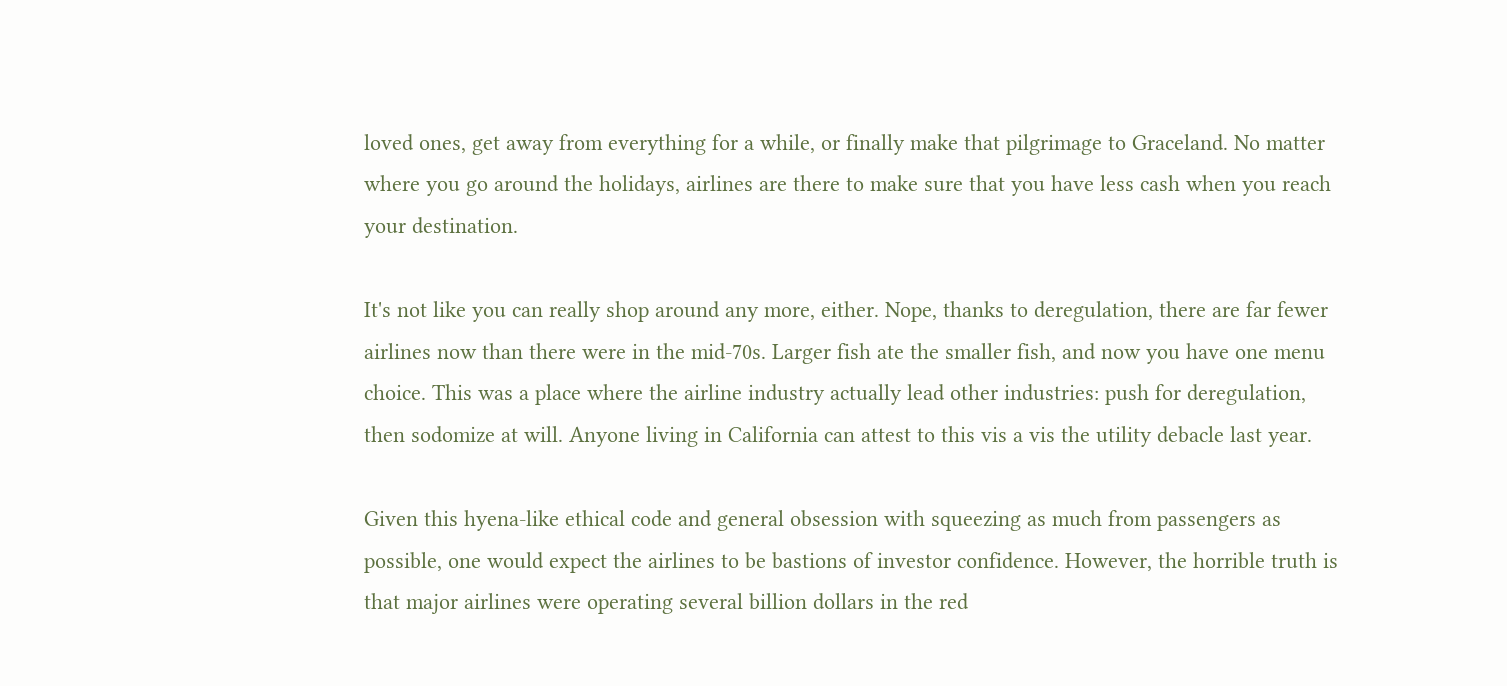loved ones, get away from everything for a while, or finally make that pilgrimage to Graceland. No matter where you go around the holidays, airlines are there to make sure that you have less cash when you reach your destination.

It's not like you can really shop around any more, either. Nope, thanks to deregulation, there are far fewer airlines now than there were in the mid-70s. Larger fish ate the smaller fish, and now you have one menu choice. This was a place where the airline industry actually lead other industries: push for deregulation, then sodomize at will. Anyone living in California can attest to this vis a vis the utility debacle last year.

Given this hyena-like ethical code and general obsession with squeezing as much from passengers as possible, one would expect the airlines to be bastions of investor confidence. However, the horrible truth is that major airlines were operating several billion dollars in the red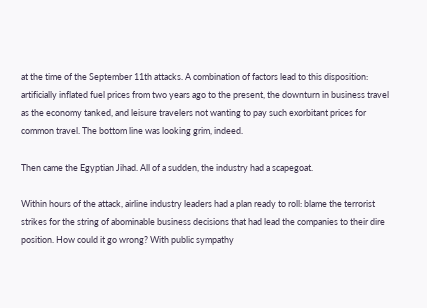at the time of the September 11th attacks. A combination of factors lead to this disposition: artificially inflated fuel prices from two years ago to the present, the downturn in business travel as the economy tanked, and leisure travelers not wanting to pay such exorbitant prices for common travel. The bottom line was looking grim, indeed.

Then came the Egyptian Jihad. All of a sudden, the industry had a scapegoat.

Within hours of the attack, airline industry leaders had a plan ready to roll: blame the terrorist strikes for the string of abominable business decisions that had lead the companies to their dire position. How could it go wrong? With public sympathy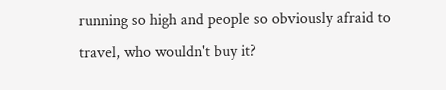running so high and people so obviously afraid to travel, who wouldn't buy it?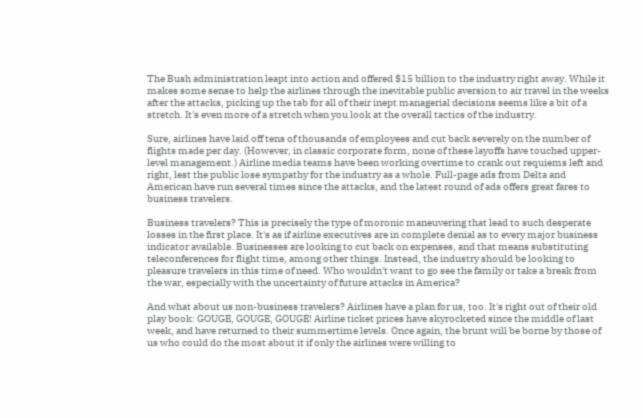The Bush administration leapt into action and offered $15 billion to the industry right away. While it makes some sense to help the airlines through the inevitable public aversion to air travel in the weeks after the attacks, picking up the tab for all of their inept managerial decisions seems like a bit of a stretch. It's even more of a stretch when you look at the overall tactics of the industry.

Sure, airlines have laid off tens of thousands of employees and cut back severely on the number of flights made per day. (However, in classic corporate form, none of these layoffs have touched upper-level management.) Airline media teams have been working overtime to crank out requiems left and right, lest the public lose sympathy for the industry as a whole. Full-page ads from Delta and American have run several times since the attacks, and the latest round of ads offers great fares to business travelers.

Business travelers? This is precisely the type of moronic maneuvering that lead to such desperate losses in the first place. It's as if airline executives are in complete denial as to every major business indicator available. Businesses are looking to cut back on expenses, and that means substituting teleconferences for flight time, among other things. Instead, the industry should be looking to pleasure travelers in this time of need. Who wouldn't want to go see the family or take a break from the war, especially with the uncertainty of future attacks in America?

And what about us non-business travelers? Airlines have a plan for us, too. It's right out of their old play book: GOUGE, GOUGE, GOUGE! Airline ticket prices have skyrocketed since the middle of last week, and have returned to their summertime levels. Once again, the brunt will be borne by those of us who could do the most about it if only the airlines were willing to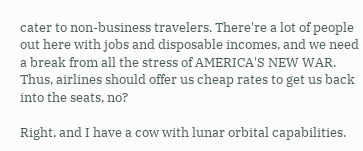cater to non-business travelers. There're a lot of people out here with jobs and disposable incomes, and we need a break from all the stress of AMERICA'S NEW WAR. Thus, airlines should offer us cheap rates to get us back into the seats, no?

Right, and I have a cow with lunar orbital capabilities.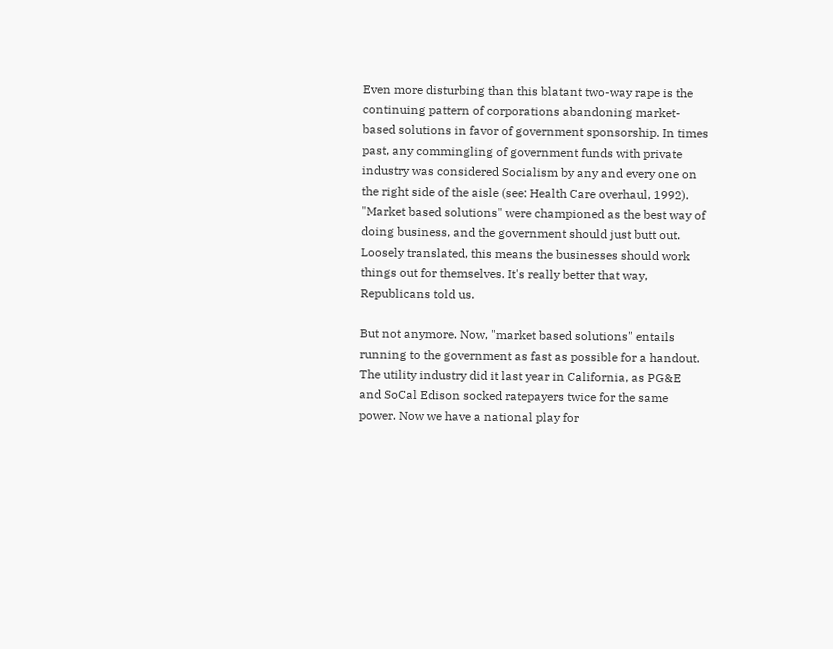Even more disturbing than this blatant two-way rape is the continuing pattern of corporations abandoning market-based solutions in favor of government sponsorship. In times past, any commingling of government funds with private industry was considered Socialism by any and every one on the right side of the aisle (see: Health Care overhaul, 1992). "Market based solutions" were championed as the best way of doing business, and the government should just butt out. Loosely translated, this means the businesses should work things out for themselves. It's really better that way, Republicans told us.

But not anymore. Now, "market based solutions" entails running to the government as fast as possible for a handout. The utility industry did it last year in California, as PG&E and SoCal Edison socked ratepayers twice for the same power. Now we have a national play for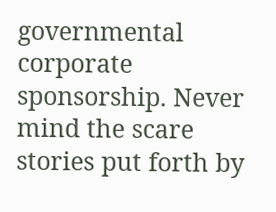governmental corporate sponsorship. Never mind the scare stories put forth by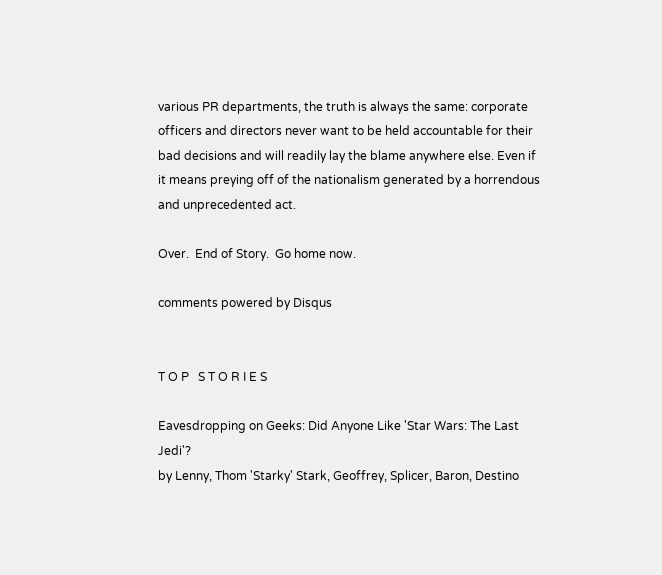various PR departments, the truth is always the same: corporate officers and directors never want to be held accountable for their bad decisions and will readily lay the blame anywhere else. Even if it means preying off of the nationalism generated by a horrendous and unprecedented act.

Over.  End of Story.  Go home now.

comments powered by Disqus


T O P   S T O R I E S

Eavesdropping on Geeks: Did Anyone Like 'Star Wars: The Last Jedi'?
by Lenny, Thom 'Starky' Stark, Geoffrey, Splicer, Baron, Destino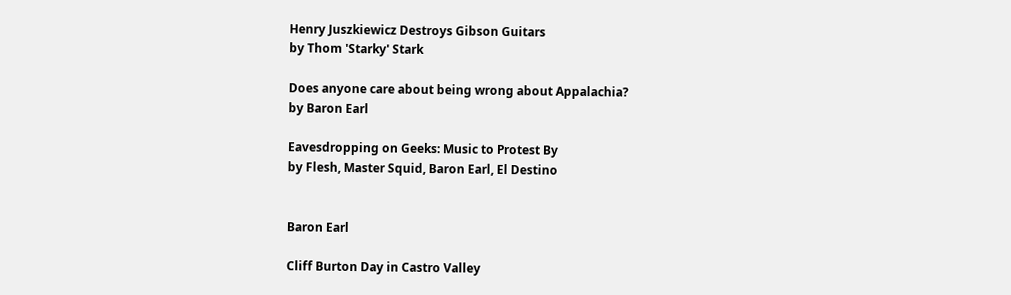Henry Juszkiewicz Destroys Gibson Guitars
by Thom 'Starky' Stark

Does anyone care about being wrong about Appalachia?
by Baron Earl

Eavesdropping on Geeks: Music to Protest By
by Flesh, Master Squid, Baron Earl, El Destino


Baron Earl

Cliff Burton Day in Castro Valley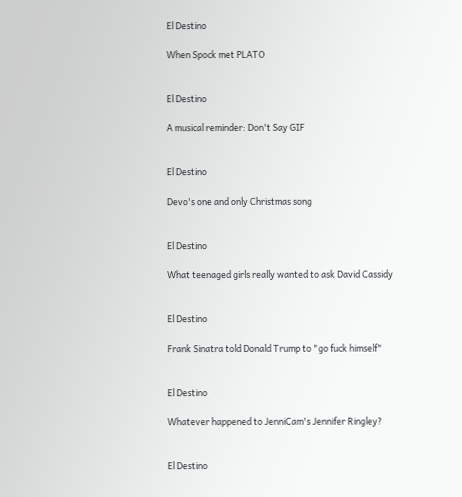El Destino

When Spock met PLATO


El Destino

A musical reminder: Don't Say GIF


El Destino

Devo's one and only Christmas song


El Destino

What teenaged girls really wanted to ask David Cassidy


El Destino

Frank Sinatra told Donald Trump to "go fuck himself"


El Destino

Whatever happened to JenniCam's Jennifer Ringley?


El Destino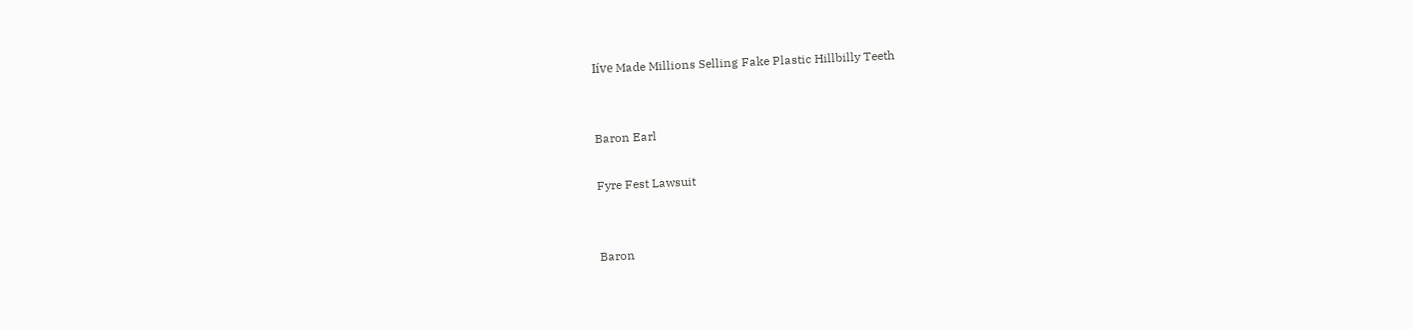Iíve Made Millions Selling Fake Plastic Hillbilly Teeth


Baron Earl

Fyre Fest Lawsuit


Baron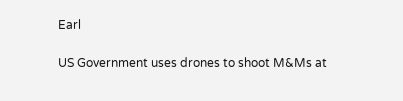Earl

US Government uses drones to shoot M&Ms at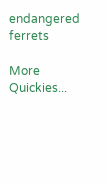endangered ferrets

More Quickies...